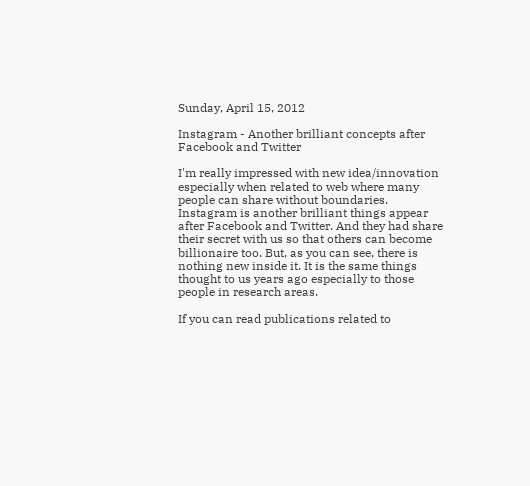Sunday, April 15, 2012

Instagram - Another brilliant concepts after Facebook and Twitter

I'm really impressed with new idea/innovation especially when related to web where many people can share without boundaries. Instagram is another brilliant things appear after Facebook and Twitter. And they had share their secret with us so that others can become billionaire too. But, as you can see, there is nothing new inside it. It is the same things thought to us years ago especially to those people in research areas.

If you can read publications related to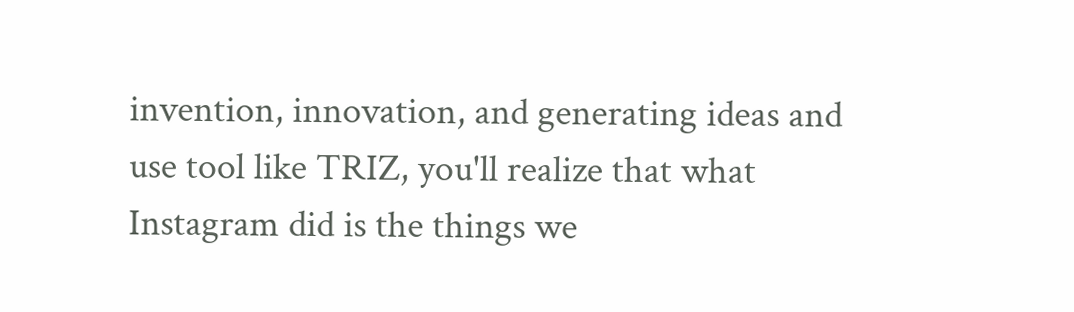invention, innovation, and generating ideas and use tool like TRIZ, you'll realize that what Instagram did is the things we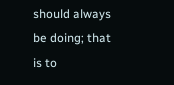should always be doing; that is to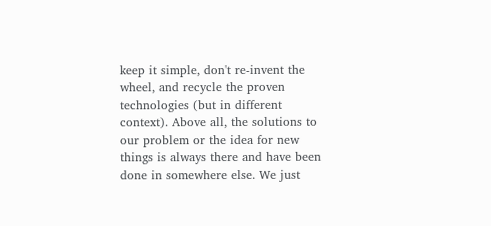keep it simple, don't re-invent the wheel, and recycle the proven technologies (but in different context). Above all, the solutions to our problem or the idea for new things is always there and have been done in somewhere else. We just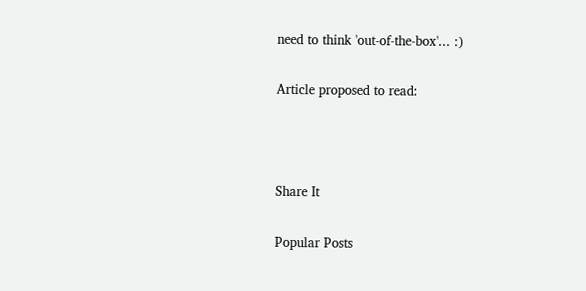need to think 'out-of-the-box'... :)

Article proposed to read:



Share It

Popular Posts